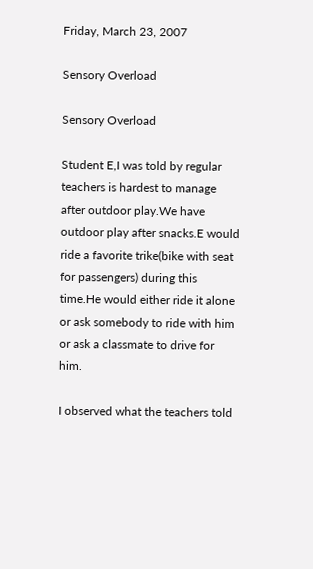Friday, March 23, 2007

Sensory Overload

Sensory Overload

Student E,I was told by regular teachers is hardest to manage after outdoor play.We have outdoor play after snacks.E would ride a favorite trike(bike with seat for passengers) during this time.He would either ride it alone or ask somebody to ride with him or ask a classmate to drive for him.

I observed what the teachers told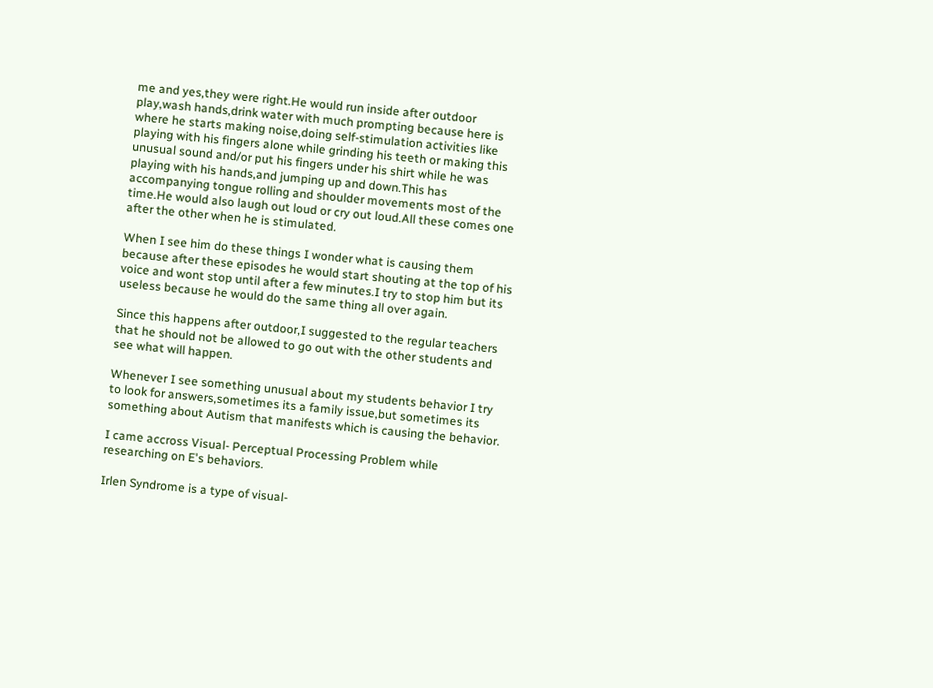me and yes,they were right.He would run inside after outdoor play,wash hands,drink water with much prompting because here is where he starts making noise,doing self-stimulation activities like playing with his fingers alone while grinding his teeth or making this unusual sound and/or put his fingers under his shirt while he was playing with his hands,and jumping up and down.This has accompanying tongue rolling and shoulder movements most of the time.He would also laugh out loud or cry out loud.All these comes one after the other when he is stimulated.

When I see him do these things I wonder what is causing them because after these episodes he would start shouting at the top of his voice and wont stop until after a few minutes.I try to stop him but its useless because he would do the same thing all over again.

Since this happens after outdoor,I suggested to the regular teachers that he should not be allowed to go out with the other students and see what will happen.

Whenever I see something unusual about my students behavior I try to look for answers,sometimes its a family issue,but sometimes its something about Autism that manifests which is causing the behavior.

I came accross Visual- Perceptual Processing Problem while researching on E's behaviors.

Irlen Syndrome is a type of visual-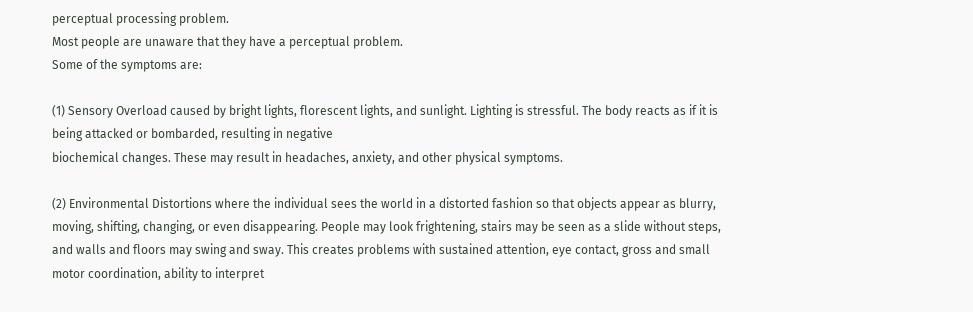perceptual processing problem.
Most people are unaware that they have a perceptual problem.
Some of the symptoms are:

(1) Sensory Overload caused by bright lights, florescent lights, and sunlight. Lighting is stressful. The body reacts as if it is being attacked or bombarded, resulting in negative
biochemical changes. These may result in headaches, anxiety, and other physical symptoms.

(2) Environmental Distortions where the individual sees the world in a distorted fashion so that objects appear as blurry, moving, shifting, changing, or even disappearing. People may look frightening, stairs may be seen as a slide without steps, and walls and floors may swing and sway. This creates problems with sustained attention, eye contact, gross and small motor coordination, ability to interpret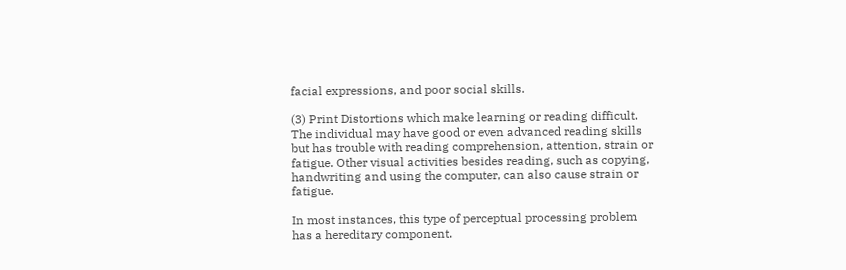facial expressions, and poor social skills.

(3) Print Distortions which make learning or reading difficult. The individual may have good or even advanced reading skills but has trouble with reading comprehension, attention, strain or fatigue. Other visual activities besides reading, such as copying, handwriting and using the computer, can also cause strain or fatigue.

In most instances, this type of perceptual processing problem has a hereditary component.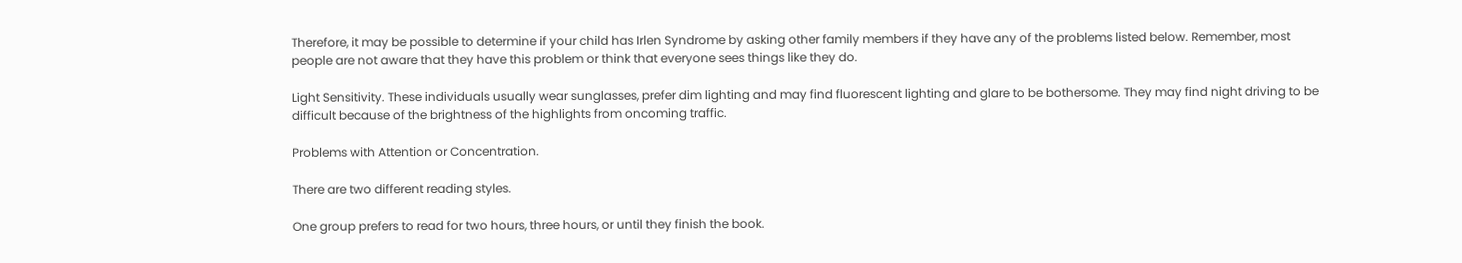Therefore, it may be possible to determine if your child has Irlen Syndrome by asking other family members if they have any of the problems listed below. Remember, most people are not aware that they have this problem or think that everyone sees things like they do.

Light Sensitivity. These individuals usually wear sunglasses, prefer dim lighting and may find fluorescent lighting and glare to be bothersome. They may find night driving to be difficult because of the brightness of the highlights from oncoming traffic.

Problems with Attention or Concentration.

There are two different reading styles.

One group prefers to read for two hours, three hours, or until they finish the book.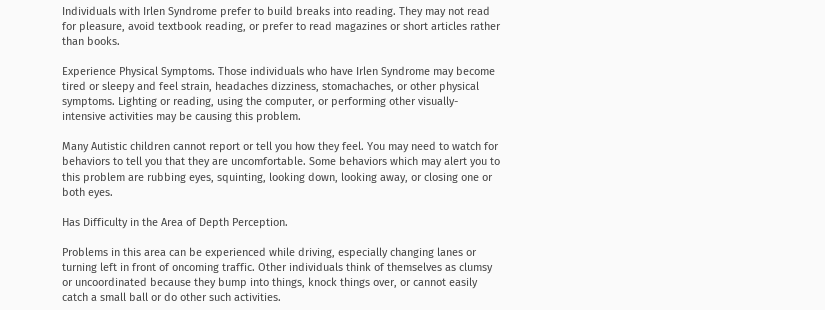Individuals with Irlen Syndrome prefer to build breaks into reading. They may not read for pleasure, avoid textbook reading, or prefer to read magazines or short articles rather than books.

Experience Physical Symptoms. Those individuals who have Irlen Syndrome may become tired or sleepy and feel strain, headaches dizziness, stomachaches, or other physical symptoms. Lighting or reading, using the computer, or performing other visually-intensive activities may be causing this problem.

Many Autistic children cannot report or tell you how they feel. You may need to watch for behaviors to tell you that they are uncomfortable. Some behaviors which may alert you to this problem are rubbing eyes, squinting, looking down, looking away, or closing one or both eyes.

Has Difficulty in the Area of Depth Perception.

Problems in this area can be experienced while driving, especially changing lanes or turning left in front of oncoming traffic. Other individuals think of themselves as clumsy or uncoordinated because they bump into things, knock things over, or cannot easily catch a small ball or do other such activities.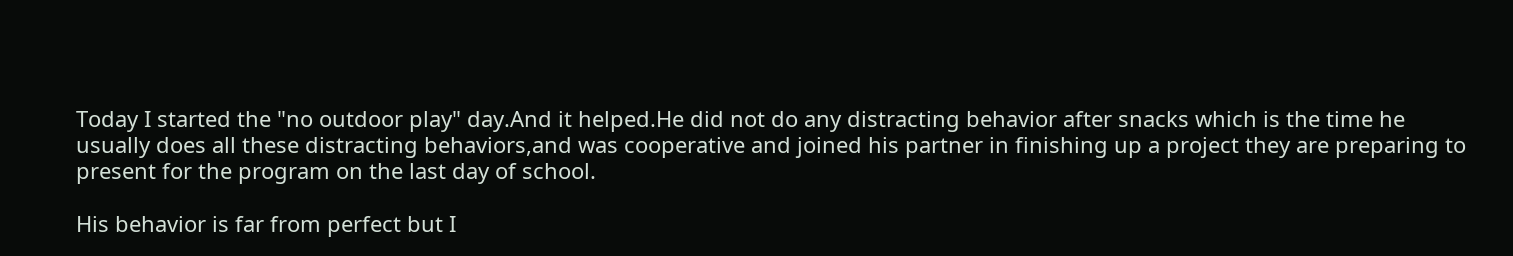Today I started the "no outdoor play" day.And it helped.He did not do any distracting behavior after snacks which is the time he usually does all these distracting behaviors,and was cooperative and joined his partner in finishing up a project they are preparing to present for the program on the last day of school.

His behavior is far from perfect but I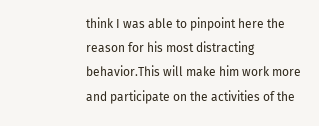think I was able to pinpoint here the reason for his most distracting behavior.This will make him work more and participate on the activities of the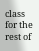class for the rest of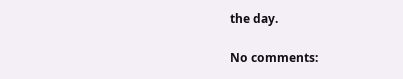the day.

No comments: